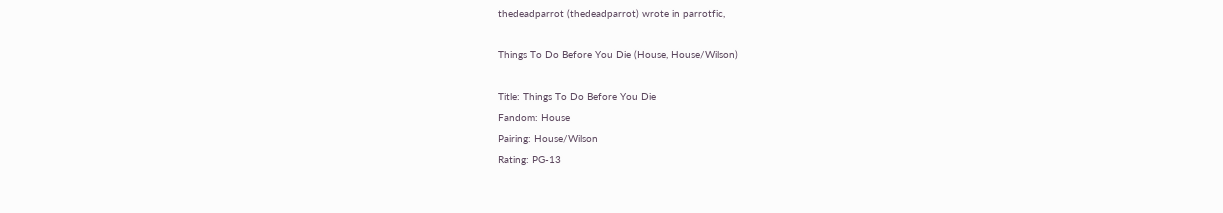thedeadparrot (thedeadparrot) wrote in parrotfic,

Things To Do Before You Die (House, House/Wilson)

Title: Things To Do Before You Die
Fandom: House
Pairing: House/Wilson
Rating: PG-13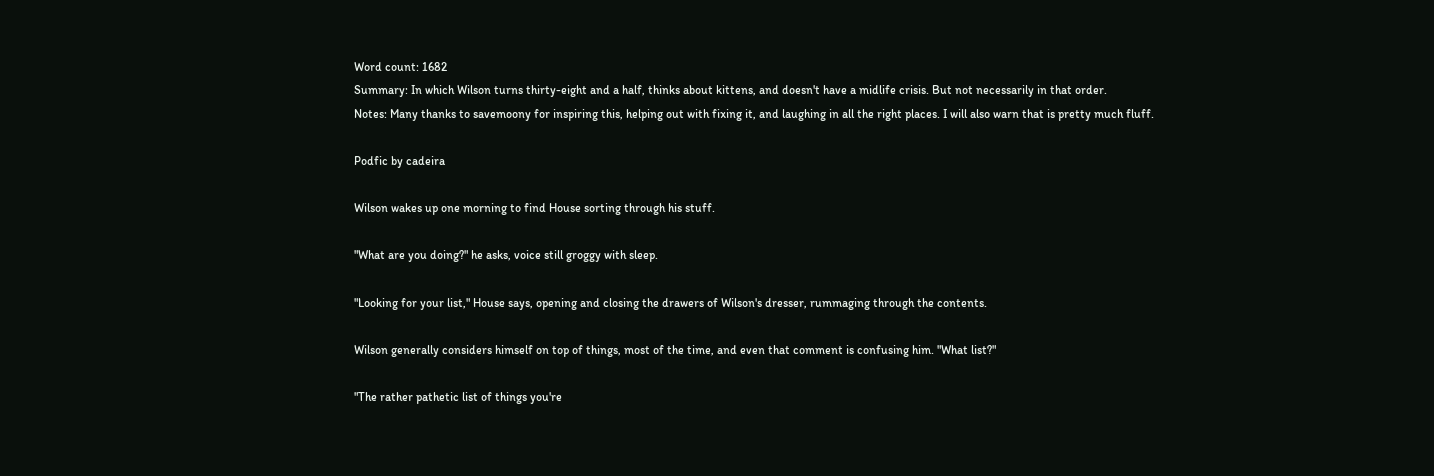Word count: 1682
Summary: In which Wilson turns thirty-eight and a half, thinks about kittens, and doesn't have a midlife crisis. But not necessarily in that order.
Notes: Many thanks to savemoony for inspiring this, helping out with fixing it, and laughing in all the right places. I will also warn that is pretty much fluff.

Podfic by cadeira

Wilson wakes up one morning to find House sorting through his stuff.

"What are you doing?" he asks, voice still groggy with sleep.

"Looking for your list," House says, opening and closing the drawers of Wilson's dresser, rummaging through the contents.

Wilson generally considers himself on top of things, most of the time, and even that comment is confusing him. "What list?"

"The rather pathetic list of things you're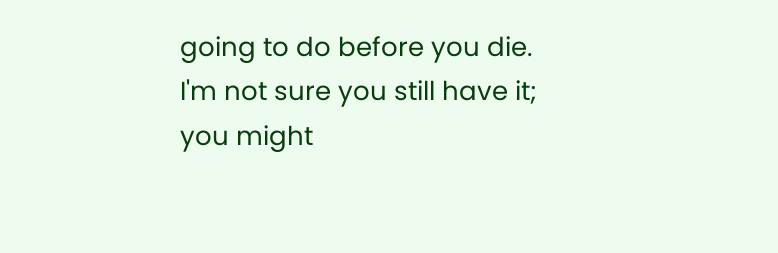going to do before you die. I'm not sure you still have it; you might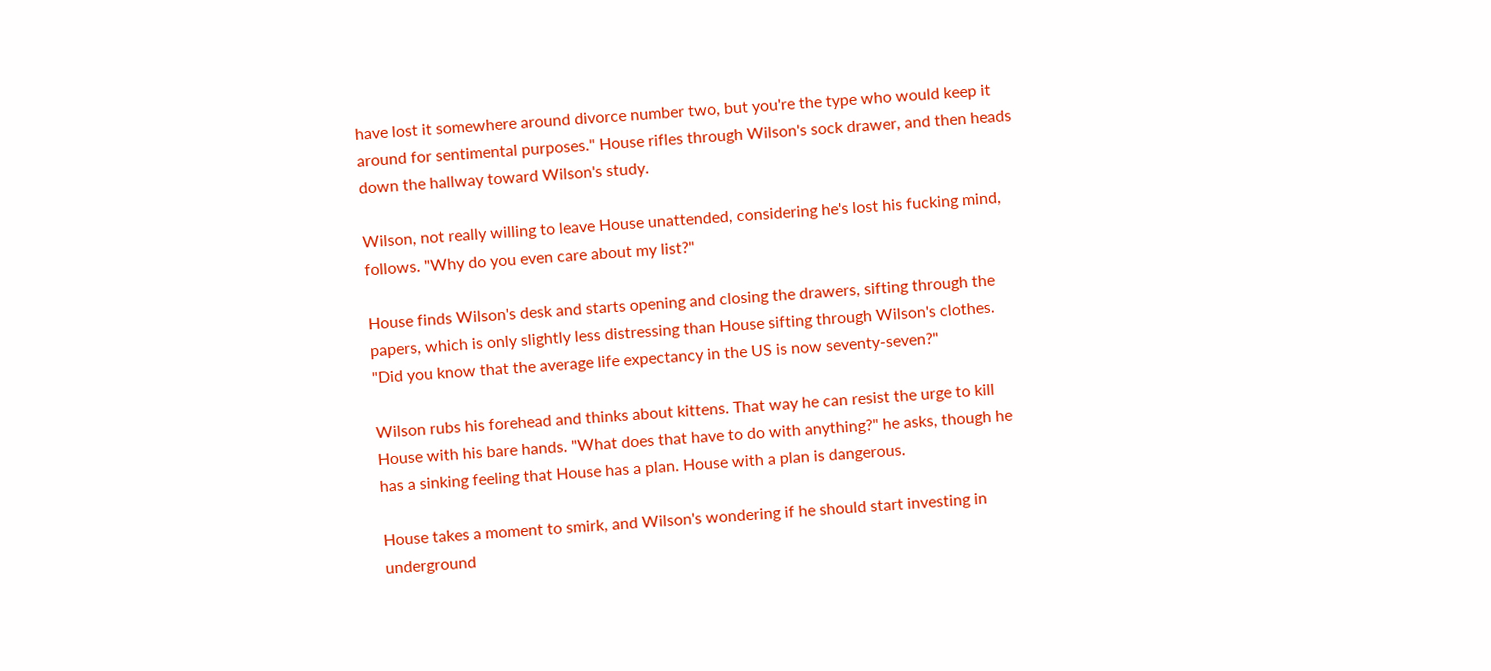have lost it somewhere around divorce number two, but you're the type who would keep it around for sentimental purposes." House rifles through Wilson's sock drawer, and then heads down the hallway toward Wilson's study.

Wilson, not really willing to leave House unattended, considering he's lost his fucking mind, follows. "Why do you even care about my list?"

House finds Wilson's desk and starts opening and closing the drawers, sifting through the papers, which is only slightly less distressing than House sifting through Wilson's clothes. "Did you know that the average life expectancy in the US is now seventy-seven?"

Wilson rubs his forehead and thinks about kittens. That way he can resist the urge to kill House with his bare hands. "What does that have to do with anything?" he asks, though he has a sinking feeling that House has a plan. House with a plan is dangerous.

House takes a moment to smirk, and Wilson's wondering if he should start investing in underground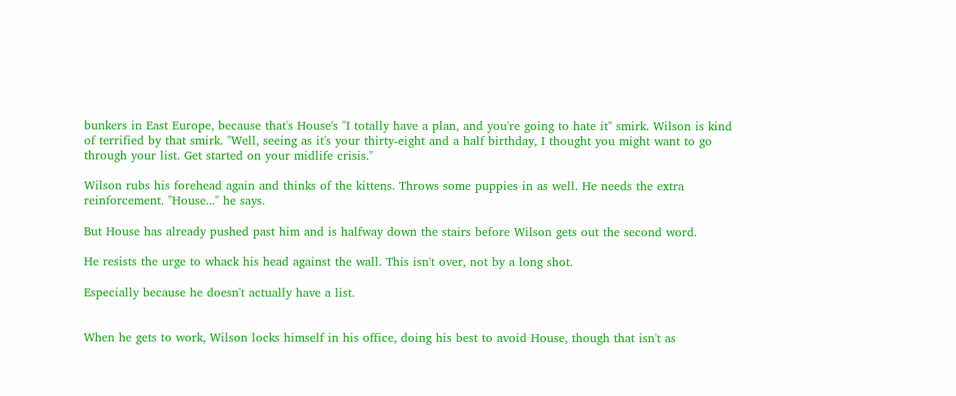bunkers in East Europe, because that's House's "I totally have a plan, and you're going to hate it" smirk. Wilson is kind of terrified by that smirk. "Well, seeing as it's your thirty-eight and a half birthday, I thought you might want to go through your list. Get started on your midlife crisis."

Wilson rubs his forehead again and thinks of the kittens. Throws some puppies in as well. He needs the extra reinforcement. "House..." he says.

But House has already pushed past him and is halfway down the stairs before Wilson gets out the second word.

He resists the urge to whack his head against the wall. This isn't over, not by a long shot.

Especially because he doesn't actually have a list.


When he gets to work, Wilson locks himself in his office, doing his best to avoid House, though that isn't as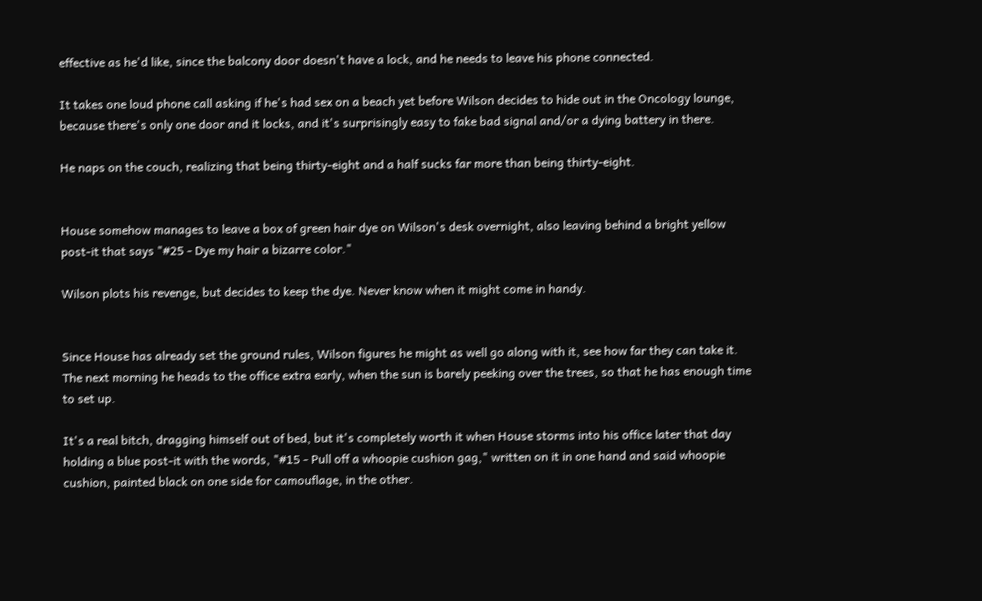effective as he'd like, since the balcony door doesn't have a lock, and he needs to leave his phone connected.

It takes one loud phone call asking if he's had sex on a beach yet before Wilson decides to hide out in the Oncology lounge, because there's only one door and it locks, and it's surprisingly easy to fake bad signal and/or a dying battery in there.

He naps on the couch, realizing that being thirty-eight and a half sucks far more than being thirty-eight.


House somehow manages to leave a box of green hair dye on Wilson's desk overnight, also leaving behind a bright yellow post-it that says "#25 - Dye my hair a bizarre color."

Wilson plots his revenge, but decides to keep the dye. Never know when it might come in handy.


Since House has already set the ground rules, Wilson figures he might as well go along with it, see how far they can take it. The next morning he heads to the office extra early, when the sun is barely peeking over the trees, so that he has enough time to set up.

It's a real bitch, dragging himself out of bed, but it's completely worth it when House storms into his office later that day holding a blue post-it with the words, "#15 - Pull off a whoopie cushion gag," written on it in one hand and said whoopie cushion, painted black on one side for camouflage, in the other.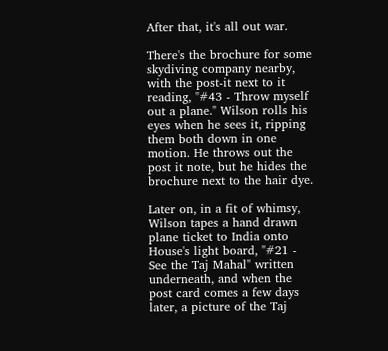After that, it's all out war.

There's the brochure for some skydiving company nearby, with the post-it next to it reading, "#43 - Throw myself out a plane." Wilson rolls his eyes when he sees it, ripping them both down in one motion. He throws out the post it note, but he hides the brochure next to the hair dye.

Later on, in a fit of whimsy, Wilson tapes a hand drawn plane ticket to India onto House's light board, "#21 - See the Taj Mahal" written underneath, and when the post card comes a few days later, a picture of the Taj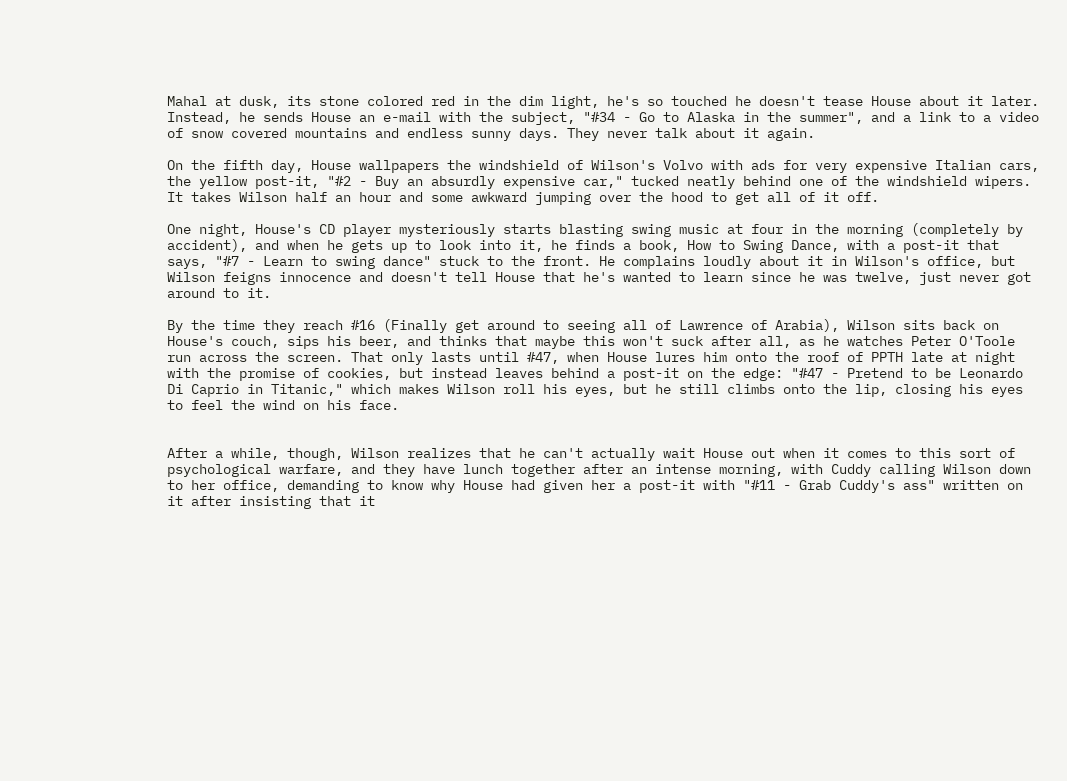Mahal at dusk, its stone colored red in the dim light, he's so touched he doesn't tease House about it later. Instead, he sends House an e-mail with the subject, "#34 - Go to Alaska in the summer", and a link to a video of snow covered mountains and endless sunny days. They never talk about it again.

On the fifth day, House wallpapers the windshield of Wilson's Volvo with ads for very expensive Italian cars, the yellow post-it, "#2 - Buy an absurdly expensive car," tucked neatly behind one of the windshield wipers. It takes Wilson half an hour and some awkward jumping over the hood to get all of it off.

One night, House's CD player mysteriously starts blasting swing music at four in the morning (completely by accident), and when he gets up to look into it, he finds a book, How to Swing Dance, with a post-it that says, "#7 - Learn to swing dance" stuck to the front. He complains loudly about it in Wilson's office, but Wilson feigns innocence and doesn't tell House that he's wanted to learn since he was twelve, just never got around to it.

By the time they reach #16 (Finally get around to seeing all of Lawrence of Arabia), Wilson sits back on House's couch, sips his beer, and thinks that maybe this won't suck after all, as he watches Peter O'Toole run across the screen. That only lasts until #47, when House lures him onto the roof of PPTH late at night with the promise of cookies, but instead leaves behind a post-it on the edge: "#47 - Pretend to be Leonardo Di Caprio in Titanic," which makes Wilson roll his eyes, but he still climbs onto the lip, closing his eyes to feel the wind on his face.


After a while, though, Wilson realizes that he can't actually wait House out when it comes to this sort of psychological warfare, and they have lunch together after an intense morning, with Cuddy calling Wilson down to her office, demanding to know why House had given her a post-it with "#11 - Grab Cuddy's ass" written on it after insisting that it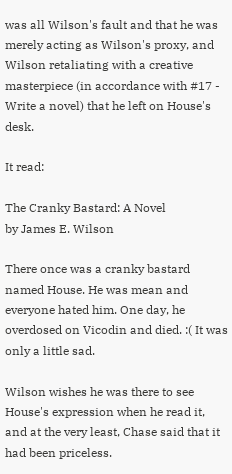was all Wilson's fault and that he was merely acting as Wilson's proxy, and Wilson retaliating with a creative masterpiece (in accordance with #17 - Write a novel) that he left on House's desk.

It read:

The Cranky Bastard: A Novel
by James E. Wilson

There once was a cranky bastard named House. He was mean and everyone hated him. One day, he overdosed on Vicodin and died. :( It was only a little sad.

Wilson wishes he was there to see House's expression when he read it, and at the very least, Chase said that it had been priceless.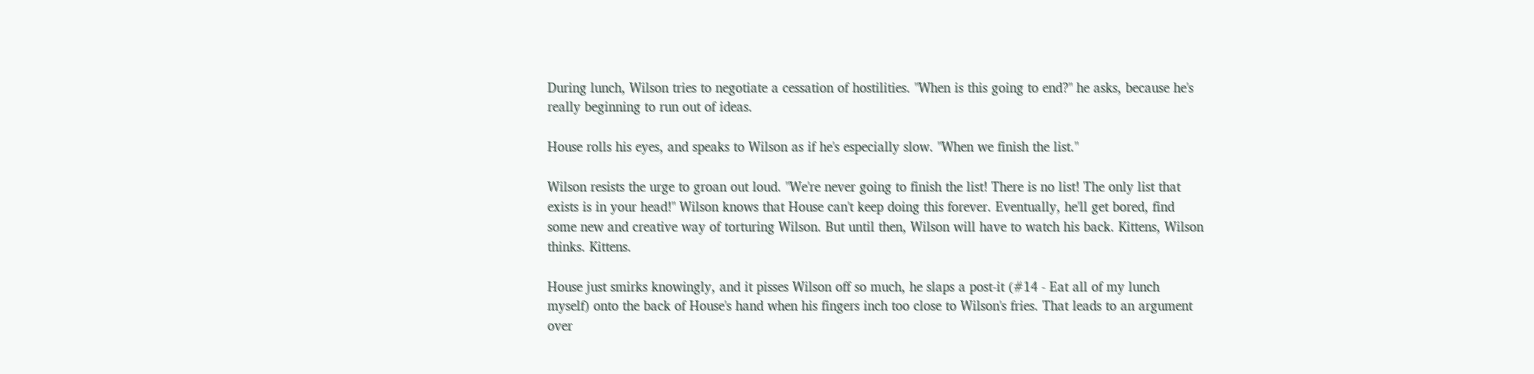During lunch, Wilson tries to negotiate a cessation of hostilities. "When is this going to end?" he asks, because he's really beginning to run out of ideas.

House rolls his eyes, and speaks to Wilson as if he's especially slow. "When we finish the list."

Wilson resists the urge to groan out loud. "We're never going to finish the list! There is no list! The only list that exists is in your head!" Wilson knows that House can't keep doing this forever. Eventually, he'll get bored, find some new and creative way of torturing Wilson. But until then, Wilson will have to watch his back. Kittens, Wilson thinks. Kittens.

House just smirks knowingly, and it pisses Wilson off so much, he slaps a post-it (#14 - Eat all of my lunch myself) onto the back of House's hand when his fingers inch too close to Wilson's fries. That leads to an argument over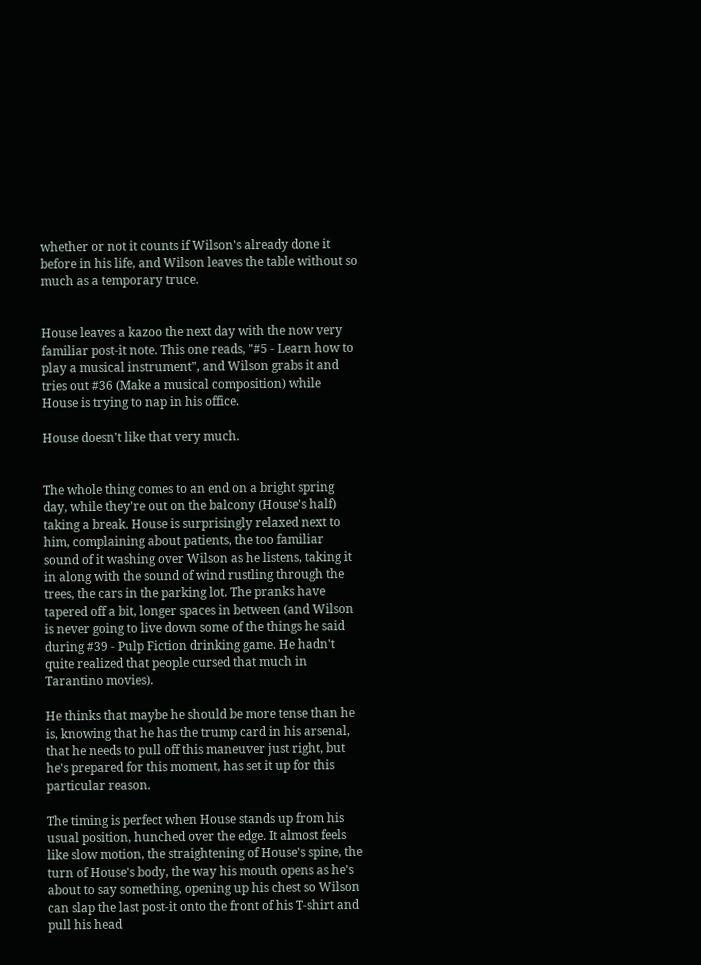whether or not it counts if Wilson's already done it before in his life, and Wilson leaves the table without so much as a temporary truce.


House leaves a kazoo the next day with the now very familiar post-it note. This one reads, "#5 - Learn how to play a musical instrument", and Wilson grabs it and tries out #36 (Make a musical composition) while House is trying to nap in his office.

House doesn't like that very much.


The whole thing comes to an end on a bright spring day, while they're out on the balcony (House's half) taking a break. House is surprisingly relaxed next to him, complaining about patients, the too familiar sound of it washing over Wilson as he listens, taking it in along with the sound of wind rustling through the trees, the cars in the parking lot. The pranks have tapered off a bit, longer spaces in between (and Wilson is never going to live down some of the things he said during #39 - Pulp Fiction drinking game. He hadn't quite realized that people cursed that much in Tarantino movies).

He thinks that maybe he should be more tense than he is, knowing that he has the trump card in his arsenal, that he needs to pull off this maneuver just right, but he's prepared for this moment, has set it up for this particular reason.

The timing is perfect when House stands up from his usual position, hunched over the edge. It almost feels like slow motion, the straightening of House's spine, the turn of House's body, the way his mouth opens as he's about to say something, opening up his chest so Wilson can slap the last post-it onto the front of his T-shirt and pull his head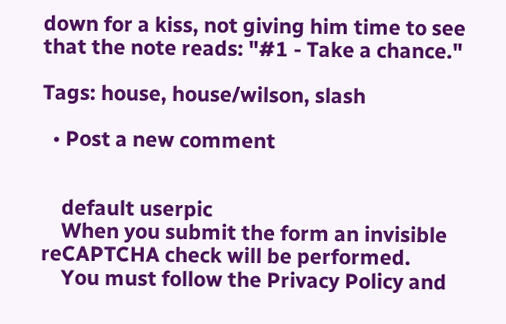down for a kiss, not giving him time to see that the note reads: "#1 - Take a chance."

Tags: house, house/wilson, slash

  • Post a new comment


    default userpic
    When you submit the form an invisible reCAPTCHA check will be performed.
    You must follow the Privacy Policy and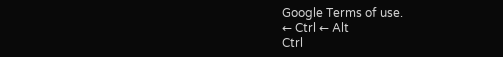Google Terms of use.
← Ctrl ← Alt
Ctrl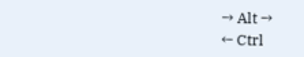→ Alt →
← Ctrl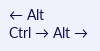← Alt
Ctrl → Alt →